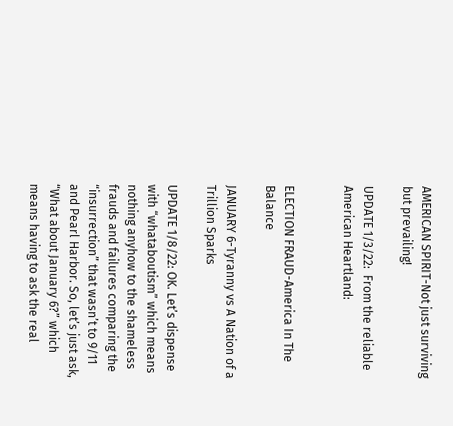AMERICAN SPIRIT-Not just surviving but prevailing!

UPDATE 1/3/22:  From the reliable American Heartland:


ELECTION FRAUD-America In The Balance

JANUARY 6-Tyranny vs A Nation of a Trillion Sparks

UPDATE 1/8/22: OK. Let’s dispense with “whataboutism” which means nothing anyhow to the shameless frauds and failures comparing the “insurrection” that wasn’t to 9/11 and Pearl Harbor. So, let’s just ask, “What about January 6?” which means having to ask the real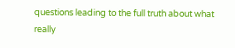questions leading to the full truth about what really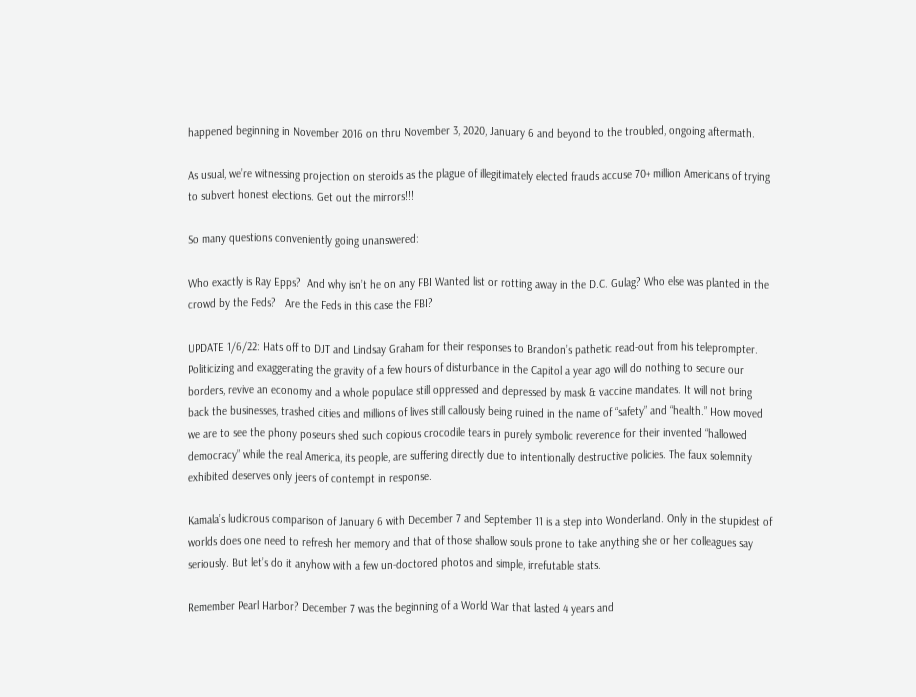happened beginning in November 2016 on thru November 3, 2020, January 6 and beyond to the troubled, ongoing aftermath.

As usual, we’re witnessing projection on steroids as the plague of illegitimately elected frauds accuse 70+ million Americans of trying to subvert honest elections. Get out the mirrors!!!

So many questions conveniently going unanswered:

Who exactly is Ray Epps?  And why isn’t he on any FBI Wanted list or rotting away in the D.C. Gulag? Who else was planted in the crowd by the Feds?   Are the Feds in this case the FBI?

UPDATE 1/6/22: Hats off to DJT and Lindsay Graham for their responses to Brandon’s pathetic read-out from his teleprompter. Politicizing and exaggerating the gravity of a few hours of disturbance in the Capitol a year ago will do nothing to secure our borders, revive an economy and a whole populace still oppressed and depressed by mask & vaccine mandates. It will not bring back the businesses, trashed cities and millions of lives still callously being ruined in the name of “safety” and “health.” How moved we are to see the phony poseurs shed such copious crocodile tears in purely symbolic reverence for their invented “hallowed democracy” while the real America, its people, are suffering directly due to intentionally destructive policies. The faux solemnity exhibited deserves only jeers of contempt in response.

Kamala’s ludicrous comparison of January 6 with December 7 and September 11 is a step into Wonderland. Only in the stupidest of worlds does one need to refresh her memory and that of those shallow souls prone to take anything she or her colleagues say seriously. But let’s do it anyhow with a few un-doctored photos and simple, irrefutable stats.

Remember Pearl Harbor? December 7 was the beginning of a World War that lasted 4 years and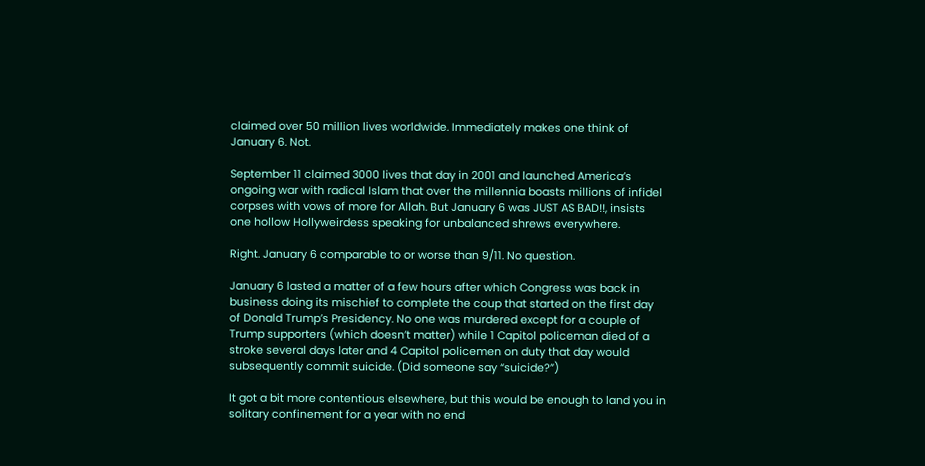claimed over 50 million lives worldwide. Immediately makes one think of January 6. Not.

September 11 claimed 3000 lives that day in 2001 and launched America’s ongoing war with radical Islam that over the millennia boasts millions of infidel corpses with vows of more for Allah. But January 6 was JUST AS BAD!!, insists one hollow Hollyweirdess speaking for unbalanced shrews everywhere.

Right. January 6 comparable to or worse than 9/11. No question.

January 6 lasted a matter of a few hours after which Congress was back in business doing its mischief to complete the coup that started on the first day of Donald Trump’s Presidency. No one was murdered except for a couple of Trump supporters (which doesn’t matter) while 1 Capitol policeman died of a stroke several days later and 4 Capitol policemen on duty that day would subsequently commit suicide. (Did someone say “suicide?”)

It got a bit more contentious elsewhere, but this would be enough to land you in solitary confinement for a year with no end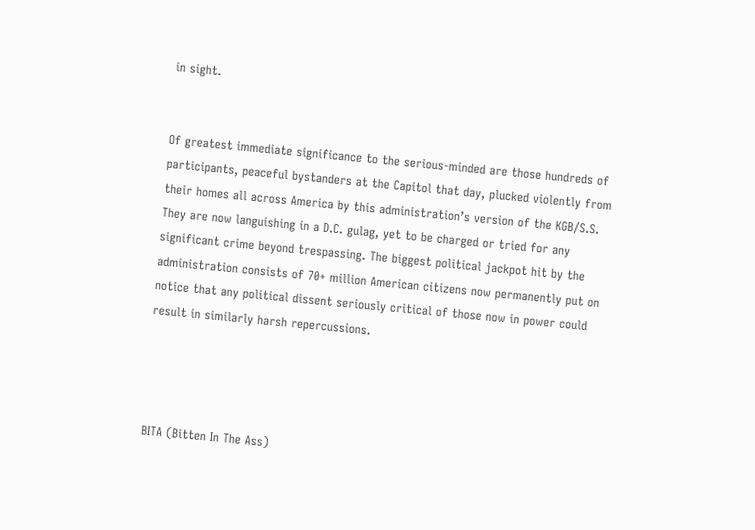in sight.


Of greatest immediate significance to the serious-minded are those hundreds of participants, peaceful bystanders at the Capitol that day, plucked violently from their homes all across America by this administration’s version of the KGB/S.S. They are now languishing in a D.C. gulag, yet to be charged or tried for any significant crime beyond trespassing. The biggest political jackpot hit by the administration consists of 70+ million American citizens now permanently put on notice that any political dissent seriously critical of those now in power could result in similarly harsh repercussions.




BITA (Bitten In The Ass)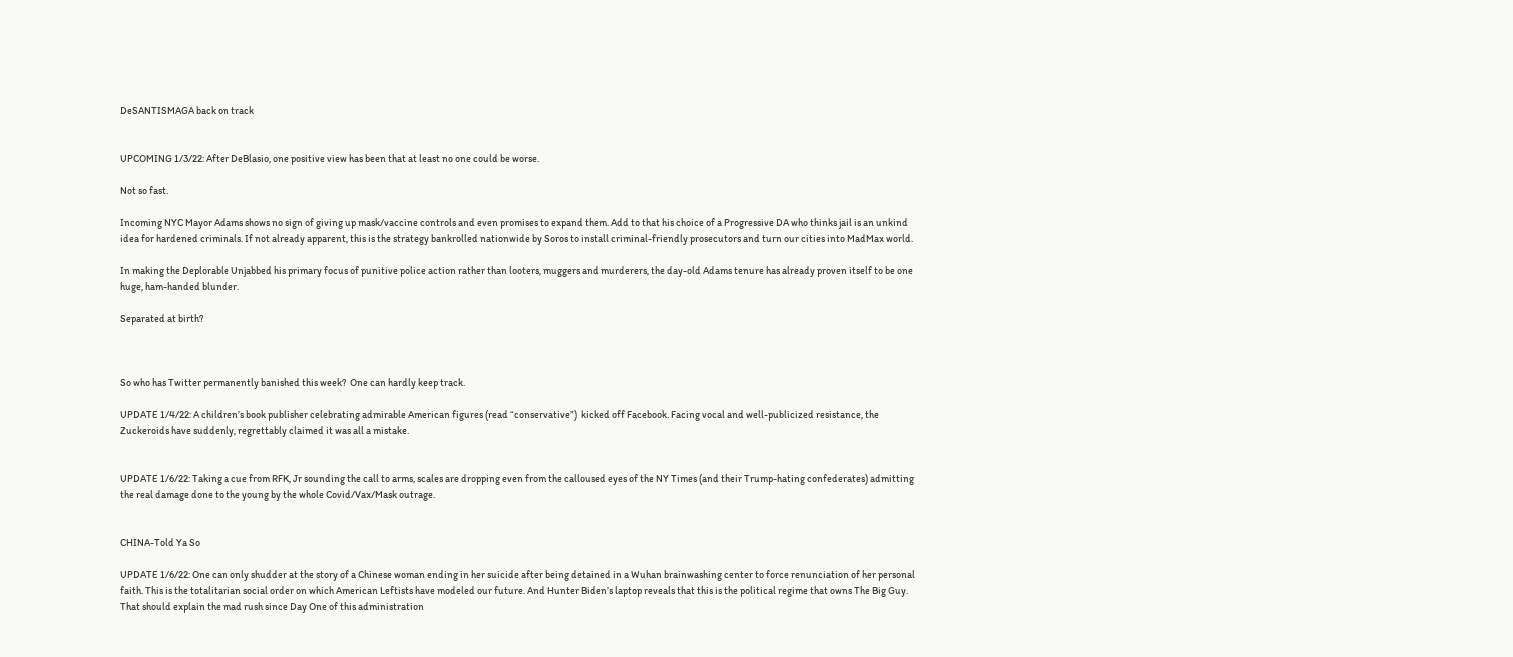DeSANTISMAGA back on track


UPCOMING 1/3/22: After DeBlasio, one positive view has been that at least no one could be worse.

Not so fast.

Incoming NYC Mayor Adams shows no sign of giving up mask/vaccine controls and even promises to expand them. Add to that his choice of a Progressive DA who thinks jail is an unkind idea for hardened criminals. If not already apparent, this is the strategy bankrolled nationwide by Soros to install criminal-friendly prosecutors and turn our cities into MadMax world.

In making the Deplorable Unjabbed his primary focus of punitive police action rather than looters, muggers and murderers, the day-old Adams tenure has already proven itself to be one huge, ham-handed blunder.

Separated at birth?



So who has Twitter permanently banished this week?  One can hardly keep track.

UPDATE 1/4/22: A children’s book publisher celebrating admirable American figures (read “conservative”)  kicked off Facebook. Facing vocal and well-publicized resistance, the Zuckeroids have suddenly, regrettably claimed it was all a mistake.


UPDATE 1/6/22: Taking a cue from RFK, Jr sounding the call to arms, scales are dropping even from the calloused eyes of the NY Times (and their Trump-hating confederates) admitting the real damage done to the young by the whole Covid/Vax/Mask outrage.


CHINA-Told Ya So

UPDATE 1/6/22: One can only shudder at the story of a Chinese woman ending in her suicide after being detained in a Wuhan brainwashing center to force renunciation of her personal faith. This is the totalitarian social order on which American Leftists have modeled our future. And Hunter Biden’s laptop reveals that this is the political regime that owns The Big Guy. That should explain the mad rush since Day One of this administration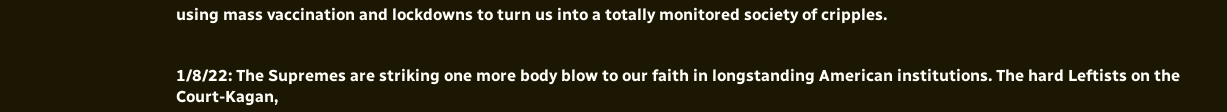using mass vaccination and lockdowns to turn us into a totally monitored society of cripples.


1/8/22: The Supremes are striking one more body blow to our faith in longstanding American institutions. The hard Leftists on the Court-Kagan,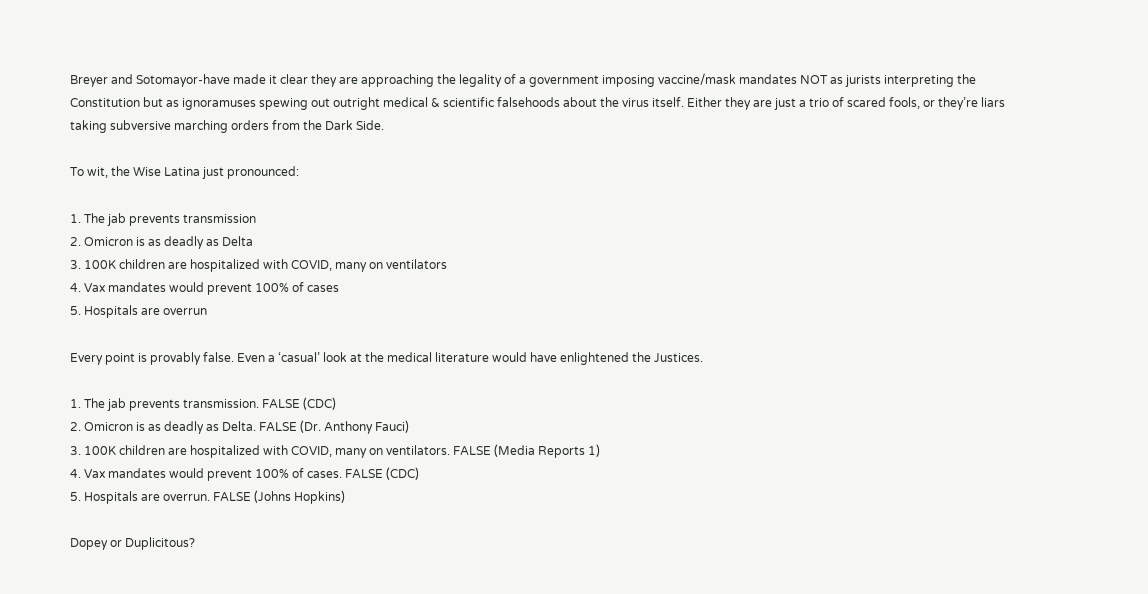Breyer and Sotomayor-have made it clear they are approaching the legality of a government imposing vaccine/mask mandates NOT as jurists interpreting the Constitution but as ignoramuses spewing out outright medical & scientific falsehoods about the virus itself. Either they are just a trio of scared fools, or they’re liars taking subversive marching orders from the Dark Side.

To wit, the Wise Latina just pronounced:

1. The jab prevents transmission
2. Omicron is as deadly as Delta
3. 100K children are hospitalized with COVID, many on ventilators
4. Vax mandates would prevent 100% of cases
5. Hospitals are overrun

Every point is provably false. Even a ‘casual’ look at the medical literature would have enlightened the Justices.

1. The jab prevents transmission. FALSE (CDC)
2. Omicron is as deadly as Delta. FALSE (Dr. Anthony Fauci)
3. 100K children are hospitalized with COVID, many on ventilators. FALSE (Media Reports 1)
4. Vax mandates would prevent 100% of cases. FALSE (CDC)
5. Hospitals are overrun. FALSE (Johns Hopkins)

Dopey or Duplicitous?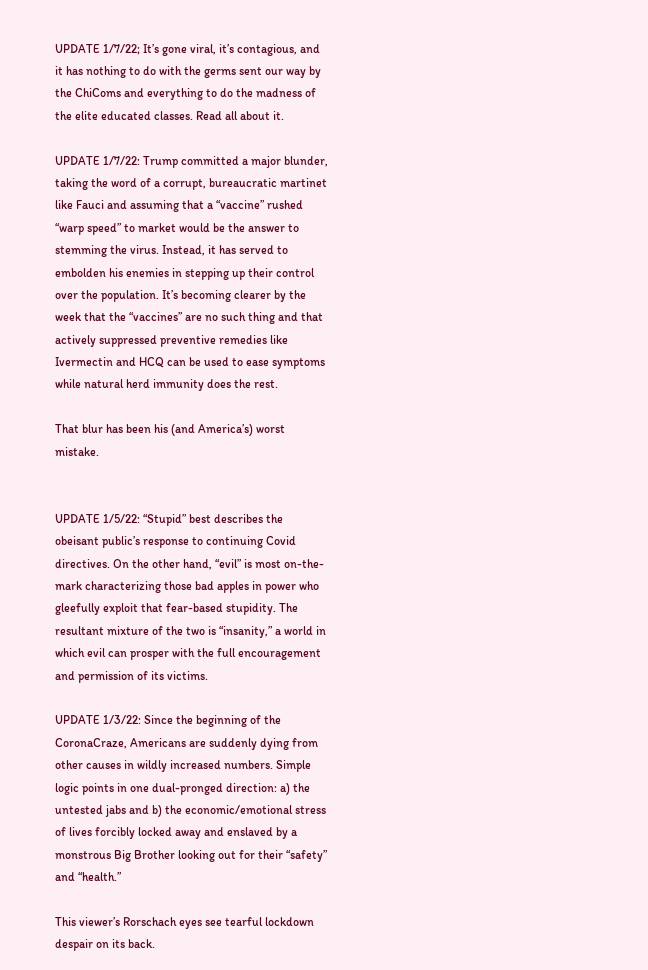UPDATE 1/7/22; It’s gone viral, it’s contagious, and it has nothing to do with the germs sent our way by the ChiComs and everything to do the madness of the elite educated classes. Read all about it.

UPDATE 1/7/22: Trump committed a major blunder, taking the word of a corrupt, bureaucratic martinet like Fauci and assuming that a “vaccine” rushed “warp speed” to market would be the answer to stemming the virus. Instead, it has served to embolden his enemies in stepping up their control over the population. It’s becoming clearer by the week that the “vaccines” are no such thing and that actively suppressed preventive remedies like Ivermectin and HCQ can be used to ease symptoms while natural herd immunity does the rest.

That blur has been his (and America’s) worst mistake.


UPDATE 1/5/22: “Stupid” best describes the obeisant public’s response to continuing Covid directives. On the other hand, “evil” is most on-the-mark characterizing those bad apples in power who gleefully exploit that fear-based stupidity. The resultant mixture of the two is “insanity,” a world in which evil can prosper with the full encouragement and permission of its victims.

UPDATE 1/3/22: Since the beginning of the CoronaCraze, Americans are suddenly dying from other causes in wildly increased numbers. Simple logic points in one dual-pronged direction: a) the untested jabs and b) the economic/emotional stress of lives forcibly locked away and enslaved by a monstrous Big Brother looking out for their “safety” and “health.”

This viewer’s Rorschach eyes see tearful lockdown despair on its back.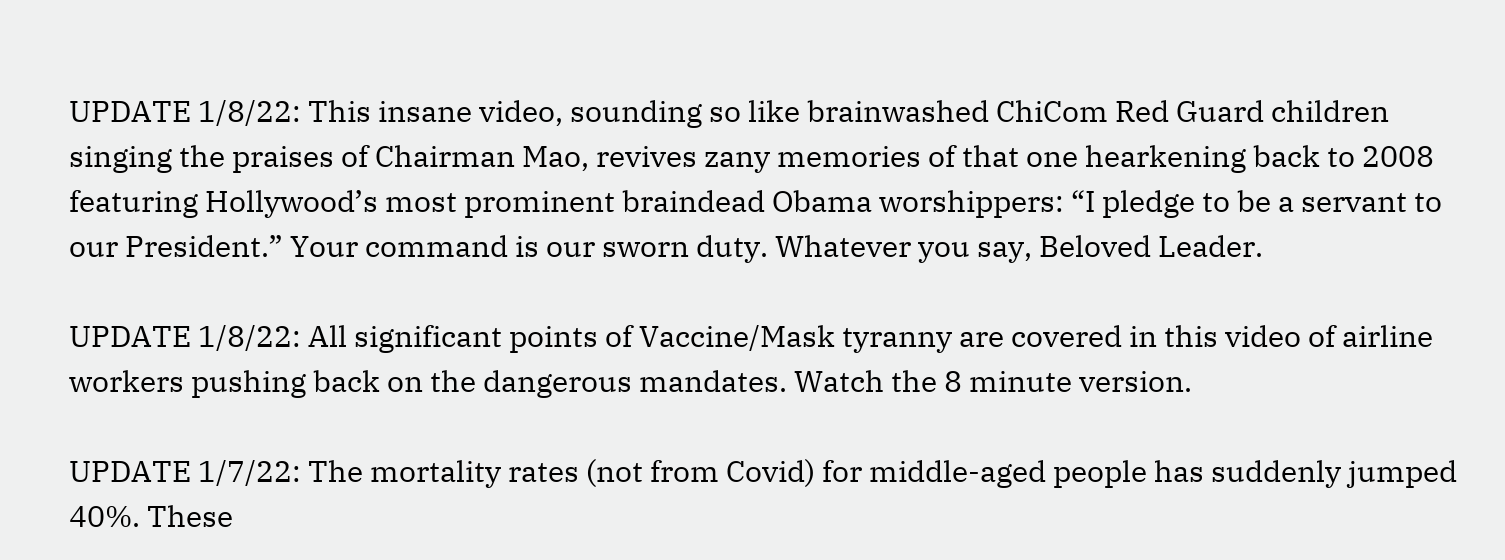UPDATE 1/8/22: This insane video, sounding so like brainwashed ChiCom Red Guard children singing the praises of Chairman Mao, revives zany memories of that one hearkening back to 2008 featuring Hollywood’s most prominent braindead Obama worshippers: “I pledge to be a servant to our President.” Your command is our sworn duty. Whatever you say, Beloved Leader.

UPDATE 1/8/22: All significant points of Vaccine/Mask tyranny are covered in this video of airline workers pushing back on the dangerous mandates. Watch the 8 minute version.

UPDATE 1/7/22: The mortality rates (not from Covid) for middle-aged people has suddenly jumped 40%. These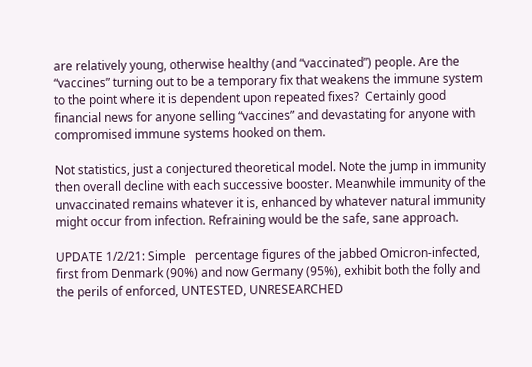are relatively young, otherwise healthy (and “vaccinated”) people. Are the “vaccines” turning out to be a temporary fix that weakens the immune system to the point where it is dependent upon repeated fixes?  Certainly good financial news for anyone selling “vaccines” and devastating for anyone with compromised immune systems hooked on them.

Not statistics, just a conjectured theoretical model. Note the jump in immunity then overall decline with each successive booster. Meanwhile immunity of the unvaccinated remains whatever it is, enhanced by whatever natural immunity might occur from infection. Refraining would be the safe, sane approach.

UPDATE 1/2/21: Simple   percentage figures of the jabbed Omicron-infected, first from Denmark (90%) and now Germany (95%), exhibit both the folly and the perils of enforced, UNTESTED, UNRESEARCHED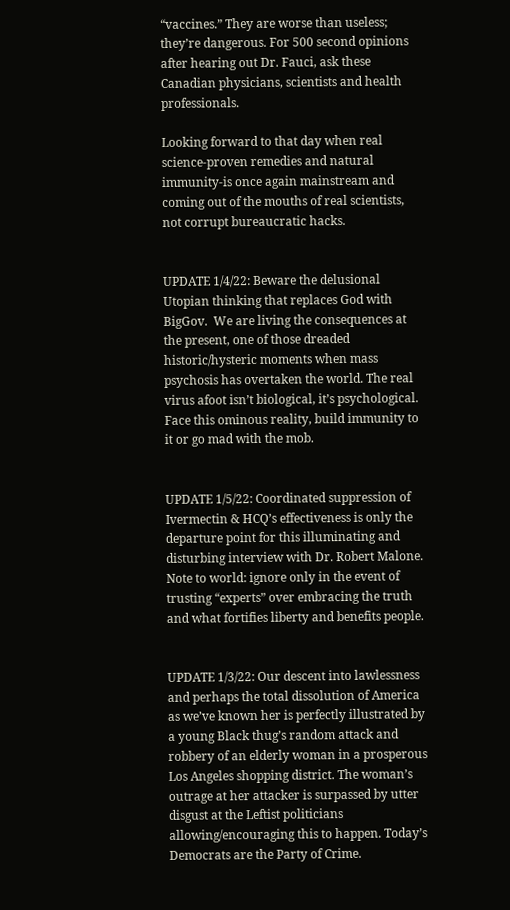“vaccines.” They are worse than useless; they’re dangerous. For 500 second opinions after hearing out Dr. Fauci, ask these Canadian physicians, scientists and health professionals.

Looking forward to that day when real science-proven remedies and natural immunity-is once again mainstream and coming out of the mouths of real scientists, not corrupt bureaucratic hacks.


UPDATE 1/4/22: Beware the delusional Utopian thinking that replaces God with BigGov.  We are living the consequences at the present, one of those dreaded historic/hysteric moments when mass psychosis has overtaken the world. The real virus afoot isn’t biological, it’s psychological. Face this ominous reality, build immunity to it or go mad with the mob.


UPDATE 1/5/22: Coordinated suppression of Ivermectin & HCQ’s effectiveness is only the departure point for this illuminating and disturbing interview with Dr. Robert Malone. Note to world: ignore only in the event of trusting “experts” over embracing the truth and what fortifies liberty and benefits people.


UPDATE 1/3/22: Our descent into lawlessness and perhaps the total dissolution of America as we’ve known her is perfectly illustrated by a young Black thug’s random attack and robbery of an elderly woman in a prosperous Los Angeles shopping district. The woman’s outrage at her attacker is surpassed by utter disgust at the Leftist politicians allowing/encouraging this to happen. Today’s Democrats are the Party of Crime.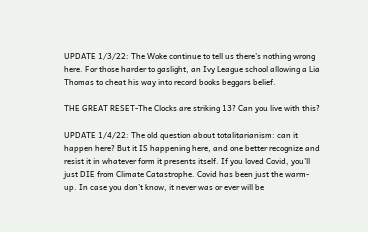UPDATE 1/3/22: The Woke continue to tell us there’s nothing wrong here. For those harder to gaslight, an Ivy League school allowing a Lia Thomas to cheat his way into record books beggars belief.

THE GREAT RESET-The Clocks are striking 13? Can you live with this?

UPDATE 1/4/22: The old question about totalitarianism: can it happen here? But it IS happening here, and one better recognize and resist it in whatever form it presents itself. If you loved Covid, you’ll just DIE from Climate Catastrophe. Covid has been just the warm-up. In case you don’t know, it never was or ever will be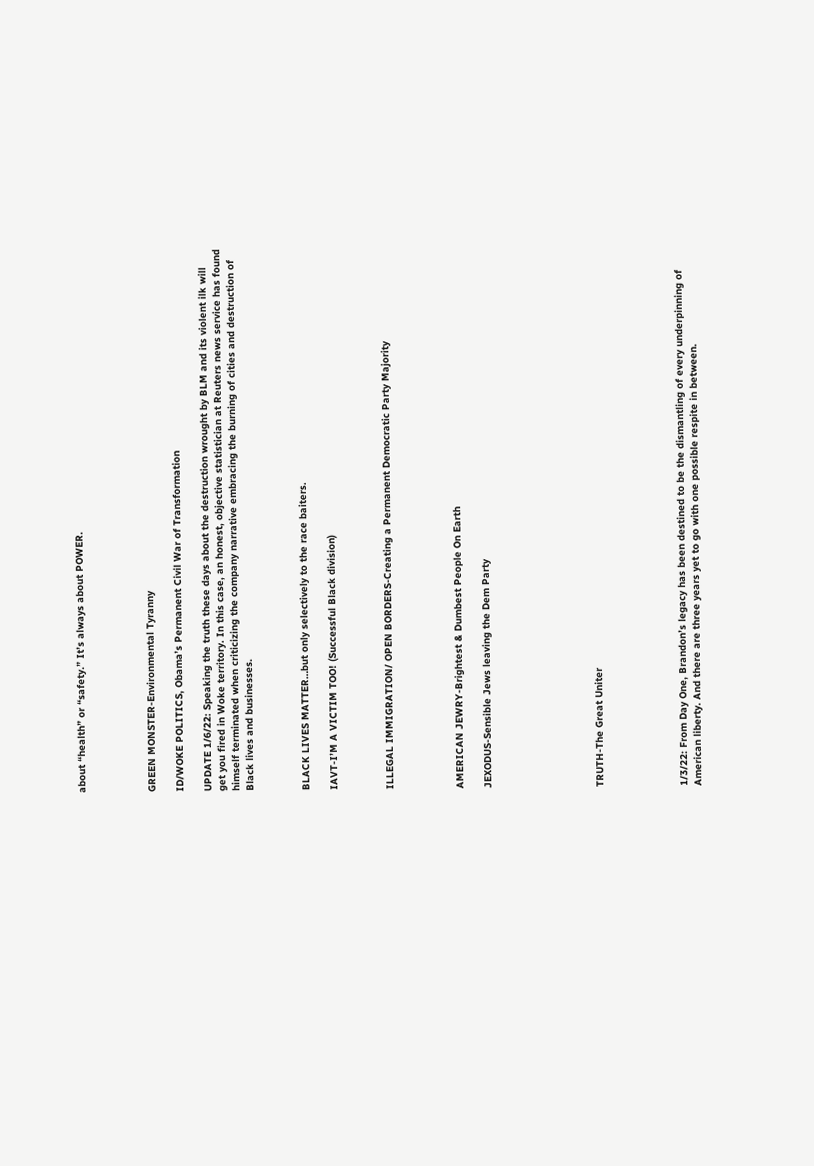about “health” or “safety.” It’s always about POWER.




GREEN MONSTER-Environmental Tyranny

ID/WOKE POLITICS, Obama’s Permanent Civil War of Transformation

UPDATE 1/6/22: Speaking the truth these days about the destruction wrought by BLM and its violent ilk will get you fired in Woke territory. In this case, an honest, objective statistician at Reuters news service has found himself terminated when criticizing the company narrative embracing the burning of cities and destruction of Black lives and businesses.



BLACK LIVES MATTER…but only selectively to the race baiters.

IAVT-I’M A VICTIM TOO! (Successful Black division)



ILLEGAL IMMIGRATION/ OPEN BORDERS-Creating a Permanent Democratic Party Majority




AMERICAN JEWRY-Brightest & Dumbest People On Earth

JEXODUS-Sensible Jews leaving the Dem Party







TRUTH-The Great Uniter





1/3/22: From Day One, Brandon’s legacy has been destined to be the dismantling of every underpinning of American liberty. And there are three years yet to go with one possible respite in between.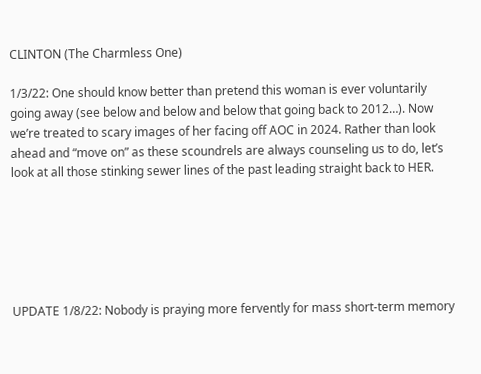CLINTON (The Charmless One)

1/3/22: One should know better than pretend this woman is ever voluntarily going away (see below and below and below that going back to 2012…). Now we’re treated to scary images of her facing off AOC in 2024. Rather than look ahead and “move on” as these scoundrels are always counseling us to do, let’s look at all those stinking sewer lines of the past leading straight back to HER.






UPDATE 1/8/22: Nobody is praying more fervently for mass short-term memory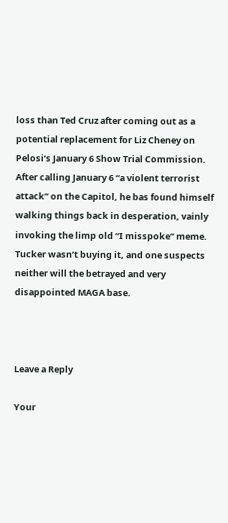loss than Ted Cruz after coming out as a potential replacement for Liz Cheney on Pelosi’s January 6 Show Trial Commission. After calling January 6 “a violent terrorist attack” on the Capitol, he bas found himself walking things back in desperation, vainly invoking the limp old “I misspoke” meme. Tucker wasn’t buying it, and one suspects neither will the betrayed and very disappointed MAGA base.



Leave a Reply

Your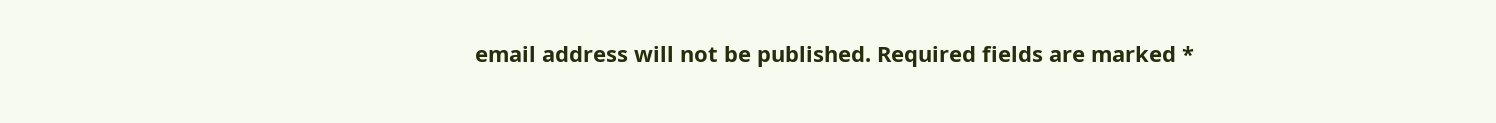email address will not be published. Required fields are marked *